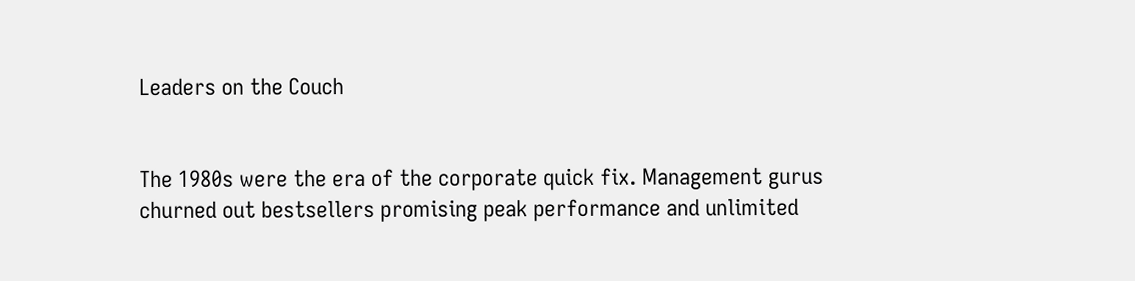Leaders on the Couch


The 1980s were the era of the corporate quick fix. Management gurus churned out bestsellers promising peak performance and unlimited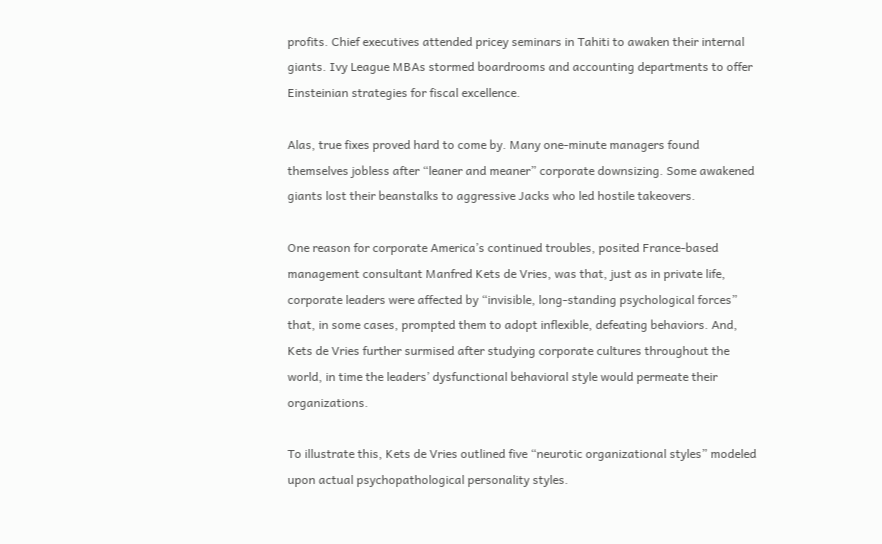profits. Chief executives attended pricey seminars in Tahiti to awaken their internal giants. Ivy League MBAs stormed boardrooms and accounting departments to offer Einsteinian strategies for fiscal excellence.

Alas, true fixes proved hard to come by. Many one-minute managers found themselves jobless after “leaner and meaner” corporate downsizing. Some awakened giants lost their beanstalks to aggressive Jacks who led hostile takeovers.

One reason for corporate America’s continued troubles, posited France-based management consultant Manfred Kets de Vries, was that, just as in private life, corporate leaders were affected by “invisible, long-standing psychological forces” that, in some cases, prompted them to adopt inflexible, defeating behaviors. And, Kets de Vries further surmised after studying corporate cultures throughout the world, in time the leaders’ dysfunctional behavioral style would permeate their organizations.

To illustrate this, Kets de Vries outlined five “neurotic organizational styles” modeled upon actual psychopathological personality styles.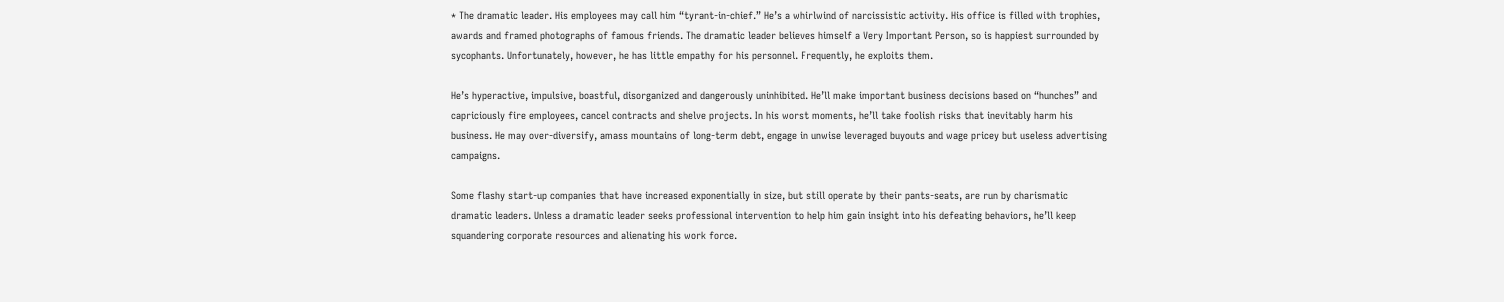* The dramatic leader. His employees may call him “tyrant-in-chief.” He’s a whirlwind of narcissistic activity. His office is filled with trophies, awards and framed photographs of famous friends. The dramatic leader believes himself a Very Important Person, so is happiest surrounded by sycophants. Unfortunately, however, he has little empathy for his personnel. Frequently, he exploits them.

He’s hyperactive, impulsive, boastful, disorganized and dangerously uninhibited. He’ll make important business decisions based on “hunches” and capriciously fire employees, cancel contracts and shelve projects. In his worst moments, he’ll take foolish risks that inevitably harm his business. He may over-diversify, amass mountains of long-term debt, engage in unwise leveraged buyouts and wage pricey but useless advertising campaigns.

Some flashy start-up companies that have increased exponentially in size, but still operate by their pants-seats, are run by charismatic dramatic leaders. Unless a dramatic leader seeks professional intervention to help him gain insight into his defeating behaviors, he’ll keep squandering corporate resources and alienating his work force.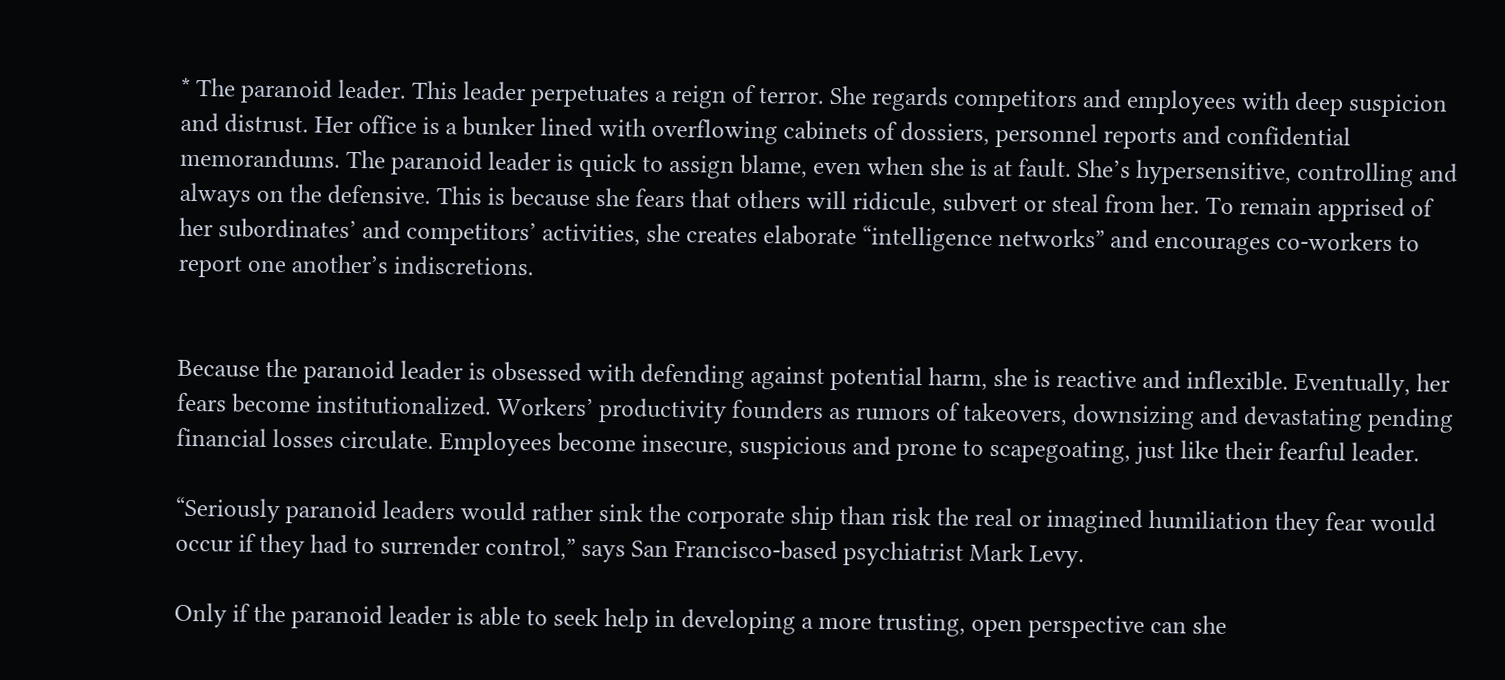* The paranoid leader. This leader perpetuates a reign of terror. She regards competitors and employees with deep suspicion and distrust. Her office is a bunker lined with overflowing cabinets of dossiers, personnel reports and confidential memorandums. The paranoid leader is quick to assign blame, even when she is at fault. She’s hypersensitive, controlling and always on the defensive. This is because she fears that others will ridicule, subvert or steal from her. To remain apprised of her subordinates’ and competitors’ activities, she creates elaborate “intelligence networks” and encourages co-workers to report one another’s indiscretions.


Because the paranoid leader is obsessed with defending against potential harm, she is reactive and inflexible. Eventually, her fears become institutionalized. Workers’ productivity founders as rumors of takeovers, downsizing and devastating pending financial losses circulate. Employees become insecure, suspicious and prone to scapegoating, just like their fearful leader.

“Seriously paranoid leaders would rather sink the corporate ship than risk the real or imagined humiliation they fear would occur if they had to surrender control,” says San Francisco-based psychiatrist Mark Levy.

Only if the paranoid leader is able to seek help in developing a more trusting, open perspective can she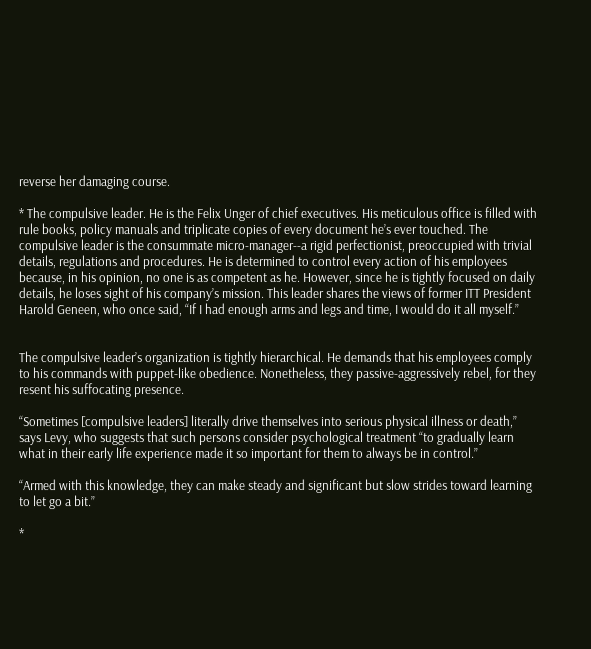reverse her damaging course.

* The compulsive leader. He is the Felix Unger of chief executives. His meticulous office is filled with rule books, policy manuals and triplicate copies of every document he’s ever touched. The compulsive leader is the consummate micro-manager--a rigid perfectionist, preoccupied with trivial details, regulations and procedures. He is determined to control every action of his employees because, in his opinion, no one is as competent as he. However, since he is tightly focused on daily details, he loses sight of his company’s mission. This leader shares the views of former ITT President Harold Geneen, who once said, “If I had enough arms and legs and time, I would do it all myself.”


The compulsive leader’s organization is tightly hierarchical. He demands that his employees comply to his commands with puppet-like obedience. Nonetheless, they passive-aggressively rebel, for they resent his suffocating presence.

“Sometimes [compulsive leaders] literally drive themselves into serious physical illness or death,” says Levy, who suggests that such persons consider psychological treatment “to gradually learn what in their early life experience made it so important for them to always be in control.”

“Armed with this knowledge, they can make steady and significant but slow strides toward learning to let go a bit.”

*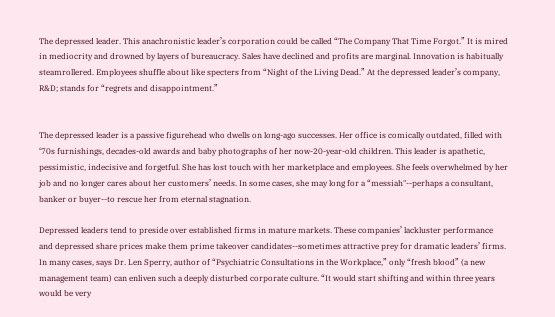The depressed leader. This anachronistic leader’s corporation could be called “The Company That Time Forgot.” It is mired in mediocrity and drowned by layers of bureaucracy. Sales have declined and profits are marginal. Innovation is habitually steamrollered. Employees shuffle about like specters from “Night of the Living Dead.” At the depressed leader’s company, R&D; stands for “regrets and disappointment.”


The depressed leader is a passive figurehead who dwells on long-ago successes. Her office is comically outdated, filled with ‘70s furnishings, decades-old awards and baby photographs of her now-20-year-old children. This leader is apathetic, pessimistic, indecisive and forgetful. She has lost touch with her marketplace and employees. She feels overwhelmed by her job and no longer cares about her customers’ needs. In some cases, she may long for a “messiah"--perhaps a consultant, banker or buyer--to rescue her from eternal stagnation.

Depressed leaders tend to preside over established firms in mature markets. These companies’ lackluster performance and depressed share prices make them prime takeover candidates--sometimes attractive prey for dramatic leaders’ firms. In many cases, says Dr. Len Sperry, author of “Psychiatric Consultations in the Workplace,” only “fresh blood” (a new management team) can enliven such a deeply disturbed corporate culture. “It would start shifting and within three years would be very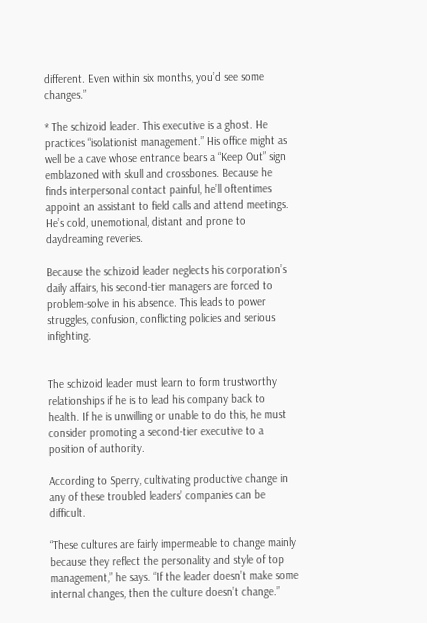different. Even within six months, you’d see some changes.”

* The schizoid leader. This executive is a ghost. He practices “isolationist management.” His office might as well be a cave whose entrance bears a “Keep Out” sign emblazoned with skull and crossbones. Because he finds interpersonal contact painful, he’ll oftentimes appoint an assistant to field calls and attend meetings. He’s cold, unemotional, distant and prone to daydreaming reveries.

Because the schizoid leader neglects his corporation’s daily affairs, his second-tier managers are forced to problem-solve in his absence. This leads to power struggles, confusion, conflicting policies and serious infighting.


The schizoid leader must learn to form trustworthy relationships if he is to lead his company back to health. If he is unwilling or unable to do this, he must consider promoting a second-tier executive to a position of authority.

According to Sperry, cultivating productive change in any of these troubled leaders’ companies can be difficult.

“These cultures are fairly impermeable to change mainly because they reflect the personality and style of top management,” he says. “If the leader doesn’t make some internal changes, then the culture doesn’t change.”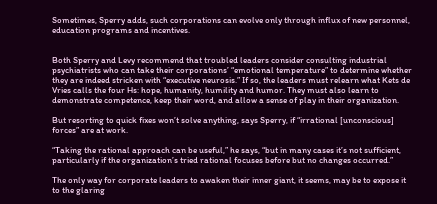Sometimes, Sperry adds, such corporations can evolve only through influx of new personnel, education programs and incentives.


Both Sperry and Levy recommend that troubled leaders consider consulting industrial psychiatrists who can take their corporations’ “emotional temperature” to determine whether they are indeed stricken with “executive neurosis.” If so, the leaders must relearn what Kets de Vries calls the four Hs: hope, humanity, humility and humor. They must also learn to demonstrate competence, keep their word, and allow a sense of play in their organization.

But resorting to quick fixes won’t solve anything, says Sperry, if “irrational [unconscious] forces” are at work.

“Taking the rational approach can be useful,” he says, “but in many cases it’s not sufficient, particularly if the organization’s tried rational focuses before but no changes occurred.”

The only way for corporate leaders to awaken their inner giant, it seems, may be to expose it to the glaring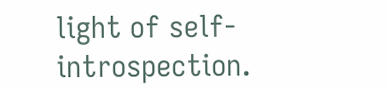light of self-introspection.